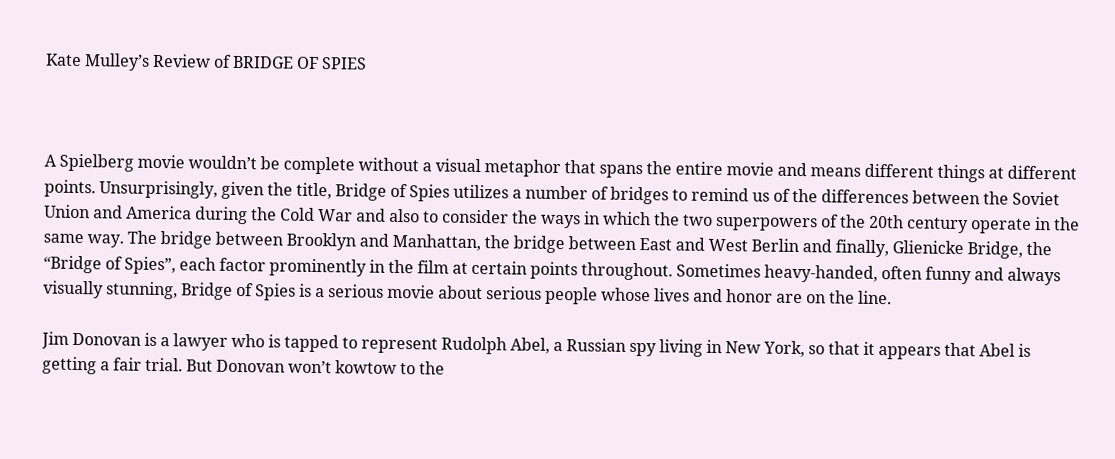Kate Mulley’s Review of BRIDGE OF SPIES



A Spielberg movie wouldn’t be complete without a visual metaphor that spans the entire movie and means different things at different points. Unsurprisingly, given the title, Bridge of Spies utilizes a number of bridges to remind us of the differences between the Soviet Union and America during the Cold War and also to consider the ways in which the two superpowers of the 20th century operate in the same way. The bridge between Brooklyn and Manhattan, the bridge between East and West Berlin and finally, Glienicke Bridge, the “Bridge of Spies”, each factor prominently in the film at certain points throughout. Sometimes heavy-handed, often funny and always visually stunning, Bridge of Spies is a serious movie about serious people whose lives and honor are on the line.

Jim Donovan is a lawyer who is tapped to represent Rudolph Abel, a Russian spy living in New York, so that it appears that Abel is getting a fair trial. But Donovan won’t kowtow to the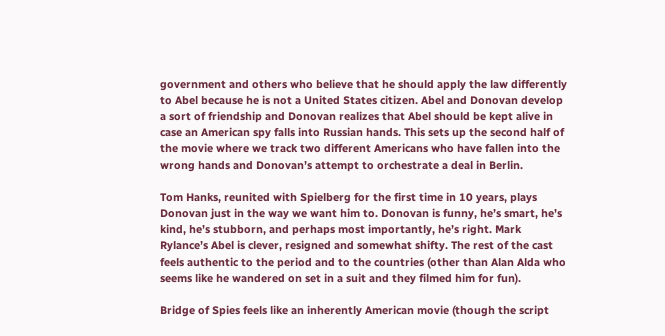government and others who believe that he should apply the law differently to Abel because he is not a United States citizen. Abel and Donovan develop a sort of friendship and Donovan realizes that Abel should be kept alive in case an American spy falls into Russian hands. This sets up the second half of the movie where we track two different Americans who have fallen into the wrong hands and Donovan’s attempt to orchestrate a deal in Berlin.

Tom Hanks, reunited with Spielberg for the first time in 10 years, plays Donovan just in the way we want him to. Donovan is funny, he’s smart, he’s kind, he’s stubborn, and perhaps most importantly, he’s right. Mark Rylance’s Abel is clever, resigned and somewhat shifty. The rest of the cast feels authentic to the period and to the countries (other than Alan Alda who seems like he wandered on set in a suit and they filmed him for fun).

Bridge of Spies feels like an inherently American movie (though the script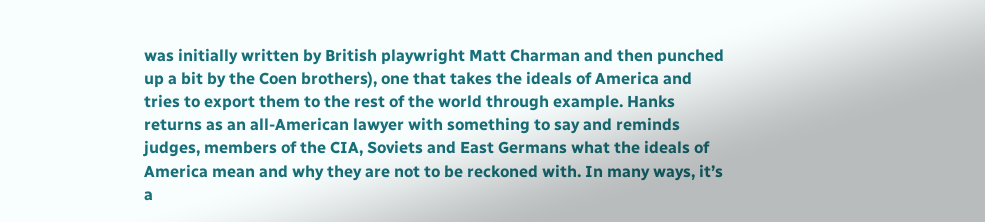was initially written by British playwright Matt Charman and then punched up a bit by the Coen brothers), one that takes the ideals of America and tries to export them to the rest of the world through example. Hanks returns as an all-American lawyer with something to say and reminds judges, members of the CIA, Soviets and East Germans what the ideals of America mean and why they are not to be reckoned with. In many ways, it’s a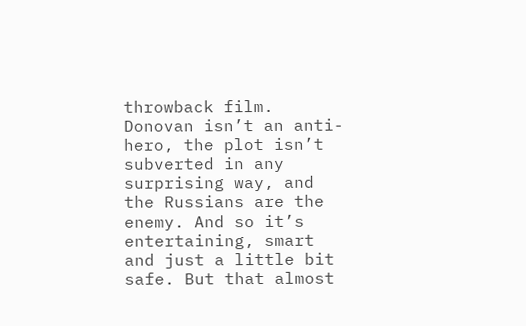throwback film. Donovan isn’t an anti-hero, the plot isn’t subverted in any surprising way, and the Russians are the enemy. And so it’s entertaining, smart and just a little bit safe. But that almost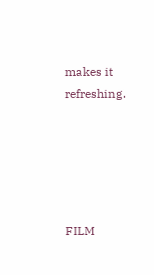makes it refreshing.





FILM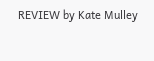REVIEW by Kate Mulley